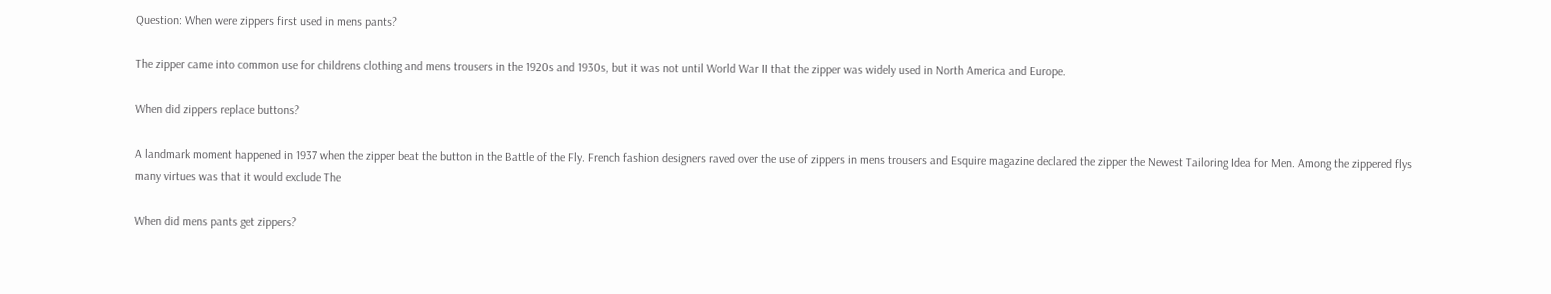Question: When were zippers first used in mens pants?

The zipper came into common use for childrens clothing and mens trousers in the 1920s and 1930s, but it was not until World War II that the zipper was widely used in North America and Europe.

When did zippers replace buttons?

A landmark moment happened in 1937 when the zipper beat the button in the Battle of the Fly. French fashion designers raved over the use of zippers in mens trousers and Esquire magazine declared the zipper the Newest Tailoring Idea for Men. Among the zippered flys many virtues was that it would exclude The

When did mens pants get zippers?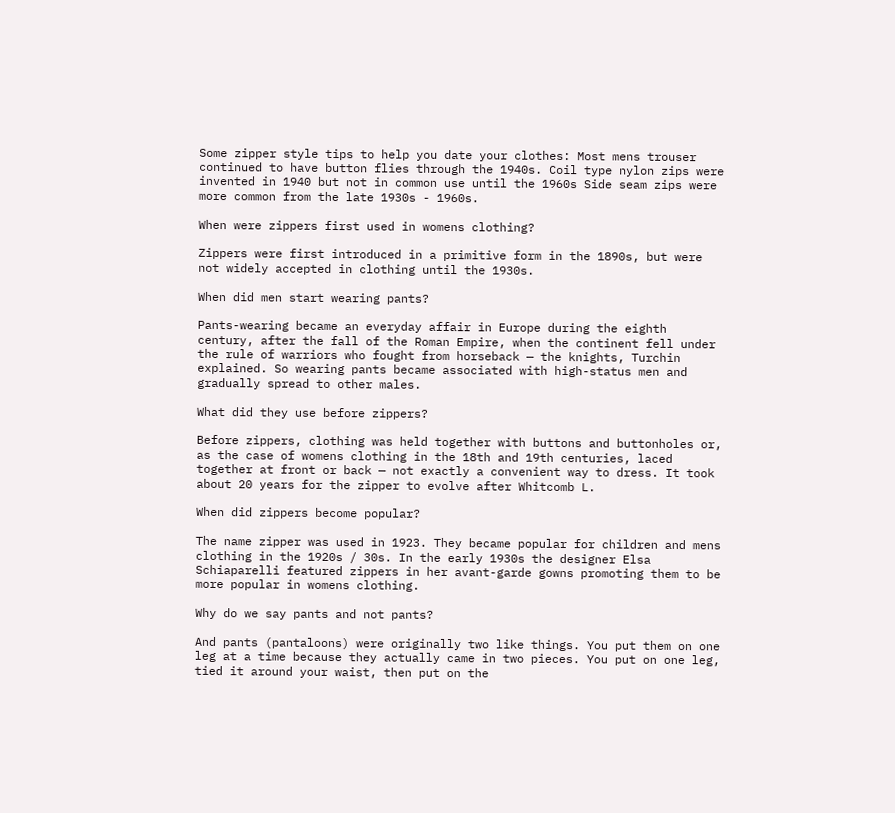Some zipper style tips to help you date your clothes: Most mens trouser continued to have button flies through the 1940s. Coil type nylon zips were invented in 1940 but not in common use until the 1960s Side seam zips were more common from the late 1930s - 1960s.

When were zippers first used in womens clothing?

Zippers were first introduced in a primitive form in the 1890s, but were not widely accepted in clothing until the 1930s.

When did men start wearing pants?

Pants-wearing became an everyday affair in Europe during the eighth century, after the fall of the Roman Empire, when the continent fell under the rule of warriors who fought from horseback — the knights, Turchin explained. So wearing pants became associated with high-status men and gradually spread to other males.

What did they use before zippers?

Before zippers, clothing was held together with buttons and buttonholes or, as the case of womens clothing in the 18th and 19th centuries, laced together at front or back — not exactly a convenient way to dress. It took about 20 years for the zipper to evolve after Whitcomb L.

When did zippers become popular?

The name zipper was used in 1923. They became popular for children and mens clothing in the 1920s / 30s. In the early 1930s the designer Elsa Schiaparelli featured zippers in her avant-garde gowns promoting them to be more popular in womens clothing.

Why do we say pants and not pants?

And pants (pantaloons) were originally two like things. You put them on one leg at a time because they actually came in two pieces. You put on one leg, tied it around your waist, then put on the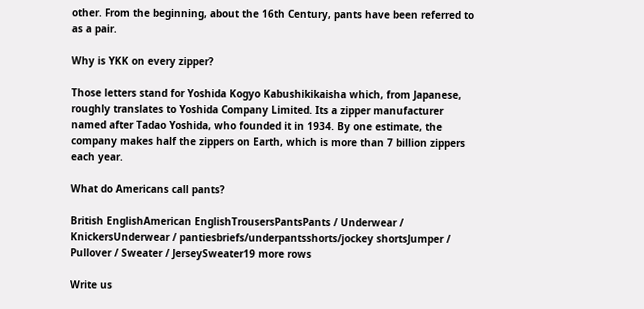other. From the beginning, about the 16th Century, pants have been referred to as a pair.

Why is YKK on every zipper?

Those letters stand for Yoshida Kogyo Kabushikikaisha which, from Japanese, roughly translates to Yoshida Company Limited. Its a zipper manufacturer named after Tadao Yoshida, who founded it in 1934. By one estimate, the company makes half the zippers on Earth, which is more than 7 billion zippers each year.

What do Americans call pants?

British EnglishAmerican EnglishTrousersPantsPants / Underwear / KnickersUnderwear / pantiesbriefs/underpantsshorts/jockey shortsJumper / Pullover / Sweater / JerseySweater19 more rows

Write us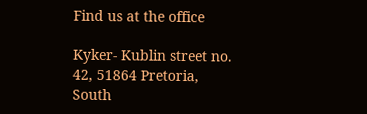Find us at the office

Kyker- Kublin street no. 42, 51864 Pretoria, South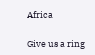Africa

Give us a ring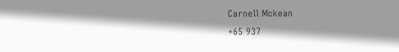Carnell Mckean
+65 937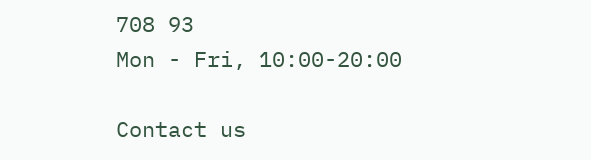708 93
Mon - Fri, 10:00-20:00

Contact us